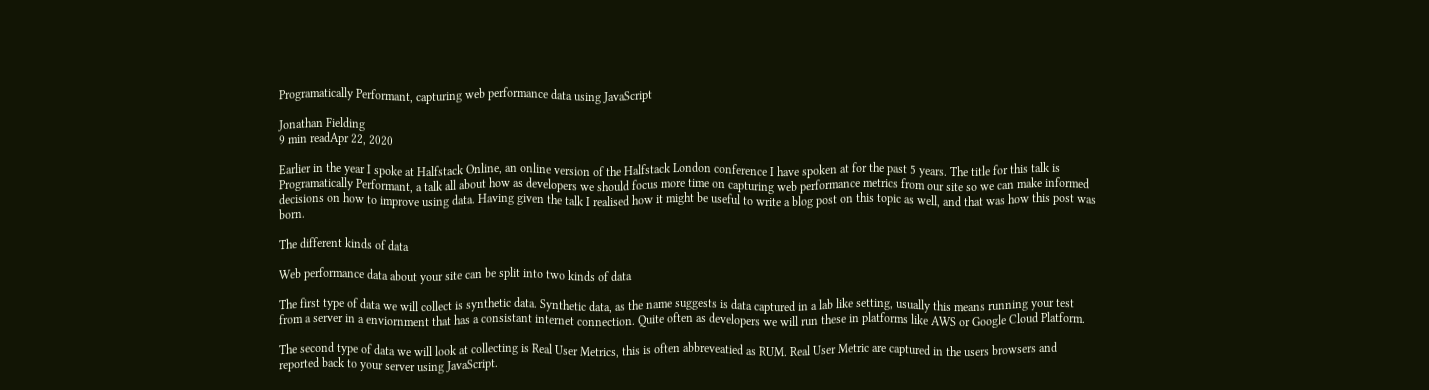Programatically Performant, capturing web performance data using JavaScript

Jonathan Fielding
9 min readApr 22, 2020

Earlier in the year I spoke at Halfstack Online, an online version of the Halfstack London conference I have spoken at for the past 5 years. The title for this talk is Programatically Performant, a talk all about how as developers we should focus more time on capturing web performance metrics from our site so we can make informed decisions on how to improve using data. Having given the talk I realised how it might be useful to write a blog post on this topic as well, and that was how this post was born.

The different kinds of data

Web performance data about your site can be split into two kinds of data

The first type of data we will collect is synthetic data. Synthetic data, as the name suggests is data captured in a lab like setting, usually this means running your test from a server in a enviornment that has a consistant internet connection. Quite often as developers we will run these in platforms like AWS or Google Cloud Platform.

The second type of data we will look at collecting is Real User Metrics, this is often abbreveatied as RUM. Real User Metric are captured in the users browsers and reported back to your server using JavaScript.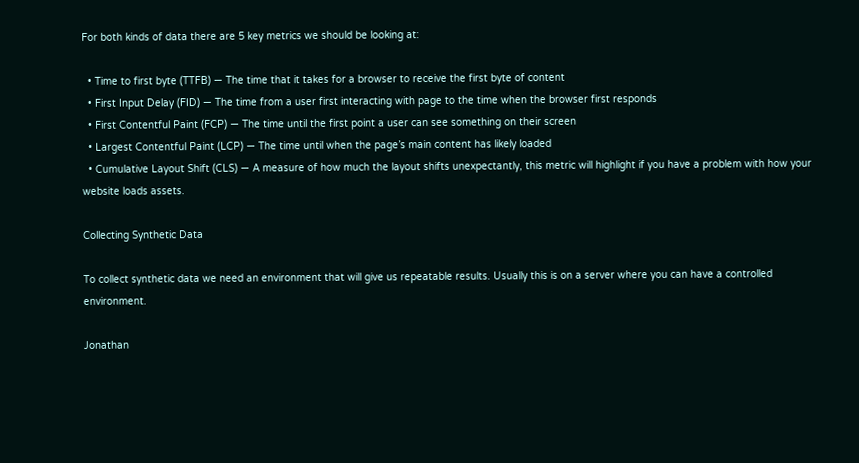For both kinds of data there are 5 key metrics we should be looking at:

  • Time to first byte (TTFB) — The time that it takes for a browser to receive the first byte of content
  • First Input Delay (FID) — The time from a user first interacting with page to the time when the browser first responds
  • First Contentful Paint (FCP) — The time until the first point a user can see something on their screen
  • Largest Contentful Paint (LCP) — The time until when the page’s main content has likely loaded
  • Cumulative Layout Shift (CLS) — A measure of how much the layout shifts unexpectantly, this metric will highlight if you have a problem with how your website loads assets.

Collecting Synthetic Data

To collect synthetic data we need an environment that will give us repeatable results. Usually this is on a server where you can have a controlled environment.

Jonathan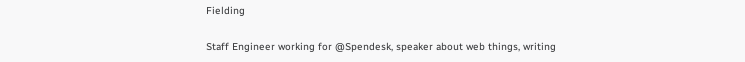Fielding

Staff Engineer working for @Spendesk, speaker about web things, writing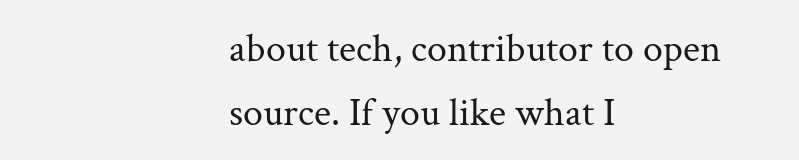about tech, contributor to open source. If you like what I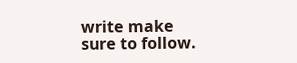write make sure to follow.